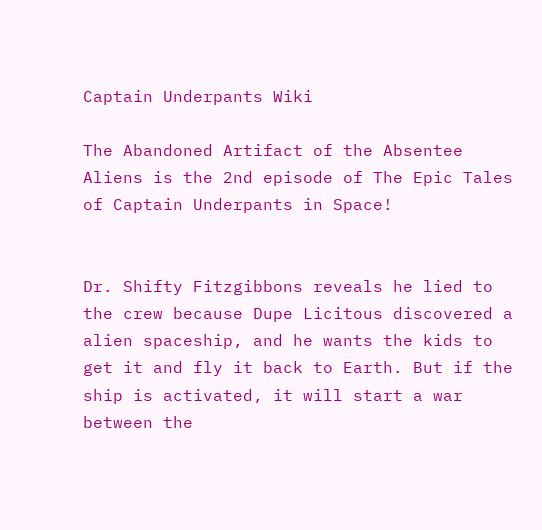Captain Underpants Wiki

The Abandoned Artifact of the Absentee Aliens is the 2nd episode of The Epic Tales of Captain Underpants in Space!


Dr. Shifty Fitzgibbons reveals he lied to the crew because Dupe Licitous discovered a alien spaceship, and he wants the kids to get it and fly it back to Earth. But if the ship is activated, it will start a war between the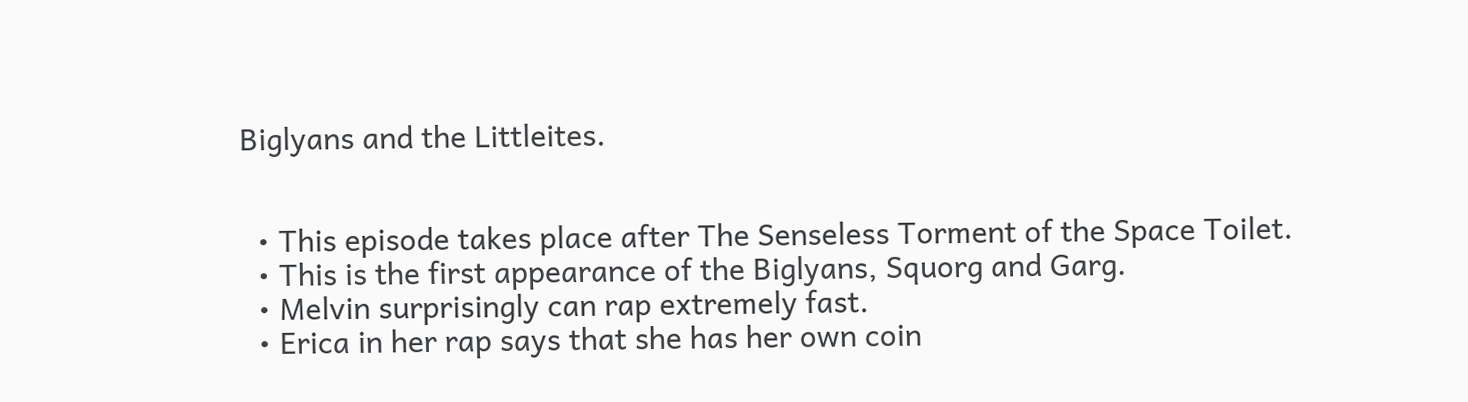Biglyans and the Littleites.


  • This episode takes place after The Senseless Torment of the Space Toilet.
  • This is the first appearance of the Biglyans, Squorg and Garg.
  • Melvin surprisingly can rap extremely fast.
  • Erica in her rap says that she has her own coin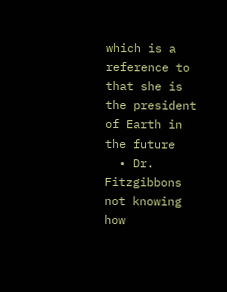which is a reference to that she is the president of Earth in the future
  • Dr. Fitzgibbons not knowing how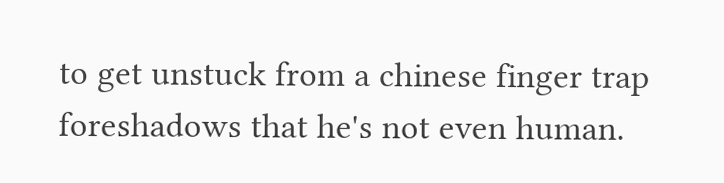to get unstuck from a chinese finger trap foreshadows that he's not even human.